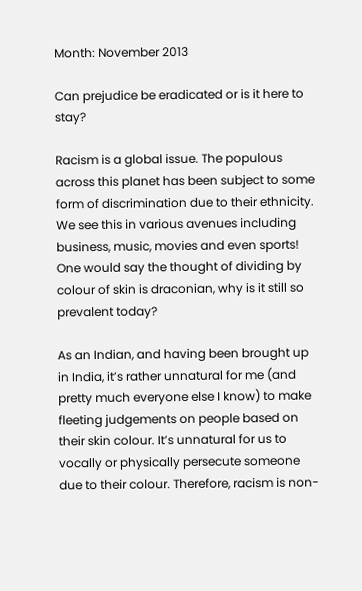Month: November 2013

Can prejudice be eradicated or is it here to stay?

Racism is a global issue. The populous across this planet has been subject to some form of discrimination due to their ethnicity. We see this in various avenues including business, music, movies and even sports! One would say the thought of dividing by colour of skin is draconian, why is it still so prevalent today?

As an Indian, and having been brought up in India, it’s rather unnatural for me (and pretty much everyone else I know) to make fleeting judgements on people based on their skin colour. It’s unnatural for us to vocally or physically persecute someone due to their colour. Therefore, racism is non-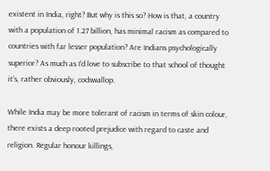existent in India, right? But why is this so? How is that, a country with a population of 1.27 billion, has minimal racism as compared to countries with far lesser population? Are Indians psychologically superior? As much as I’d love to subscribe to that school of thought it’s, rather obviously, codswallop.

While India may be more tolerant of racism in terms of skin colour, there exists a deep rooted prejudice with regard to caste and religion. Regular honour killings,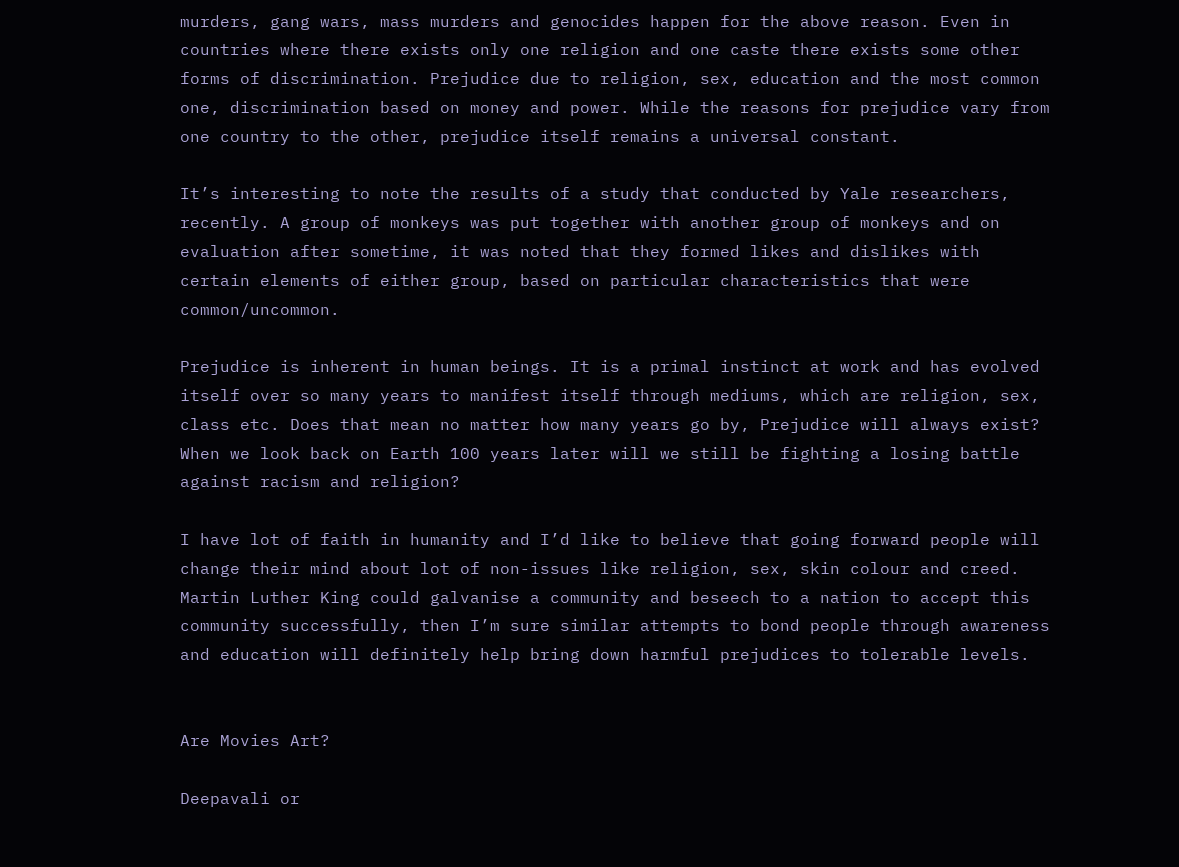murders, gang wars, mass murders and genocides happen for the above reason. Even in countries where there exists only one religion and one caste there exists some other forms of discrimination. Prejudice due to religion, sex, education and the most common one, discrimination based on money and power. While the reasons for prejudice vary from one country to the other, prejudice itself remains a universal constant.

It’s interesting to note the results of a study that conducted by Yale researchers, recently. A group of monkeys was put together with another group of monkeys and on evaluation after sometime, it was noted that they formed likes and dislikes with certain elements of either group, based on particular characteristics that were common/uncommon.

Prejudice is inherent in human beings. It is a primal instinct at work and has evolved itself over so many years to manifest itself through mediums, which are religion, sex, class etc. Does that mean no matter how many years go by, Prejudice will always exist? When we look back on Earth 100 years later will we still be fighting a losing battle against racism and religion?

I have lot of faith in humanity and I’d like to believe that going forward people will change their mind about lot of non-issues like religion, sex, skin colour and creed. Martin Luther King could galvanise a community and beseech to a nation to accept this community successfully, then I’m sure similar attempts to bond people through awareness and education will definitely help bring down harmful prejudices to tolerable levels.


Are Movies Art?

Deepavali or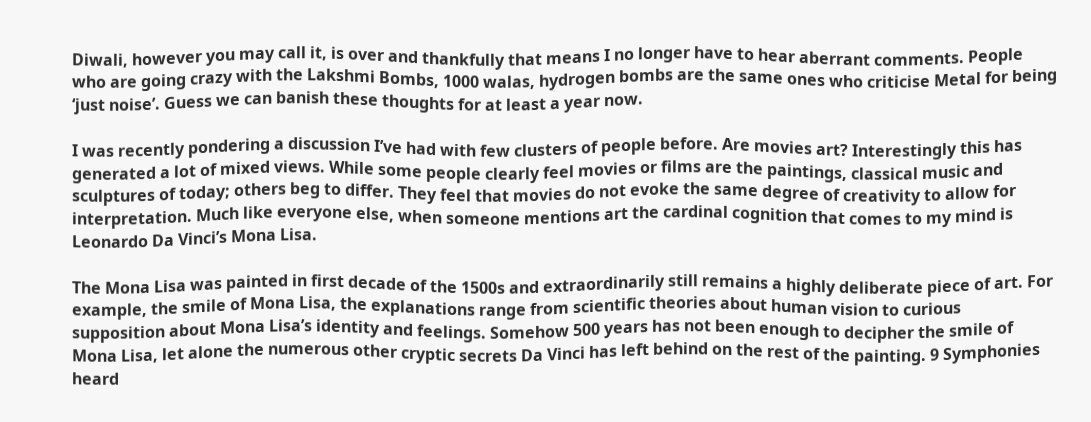Diwali, however you may call it, is over and thankfully that means I no longer have to hear aberrant comments. People who are going crazy with the Lakshmi Bombs, 1000 walas, hydrogen bombs are the same ones who criticise Metal for being ‘just noise’. Guess we can banish these thoughts for at least a year now.

I was recently pondering a discussion I’ve had with few clusters of people before. Are movies art? Interestingly this has generated a lot of mixed views. While some people clearly feel movies or films are the paintings, classical music and sculptures of today; others beg to differ. They feel that movies do not evoke the same degree of creativity to allow for interpretation. Much like everyone else, when someone mentions art the cardinal cognition that comes to my mind is Leonardo Da Vinci’s Mona Lisa.

The Mona Lisa was painted in first decade of the 1500s and extraordinarily still remains a highly deliberate piece of art. For example, the smile of Mona Lisa, the explanations range from scientific theories about human vision to curious supposition about Mona Lisa’s identity and feelings. Somehow 500 years has not been enough to decipher the smile of Mona Lisa, let alone the numerous other cryptic secrets Da Vinci has left behind on the rest of the painting. 9 Symphonies heard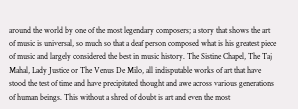around the world by one of the most legendary composers; a story that shows the art of music is universal, so much so that a deaf person composed what is his greatest piece of music and largely considered the best in music history. The Sistine Chapel, The Taj Mahal, Lady Justice or The Venus De Milo, all indisputable works of art that have stood the test of time and have precipitated thought and awe across various generations of human beings. This without a shred of doubt is art and even the most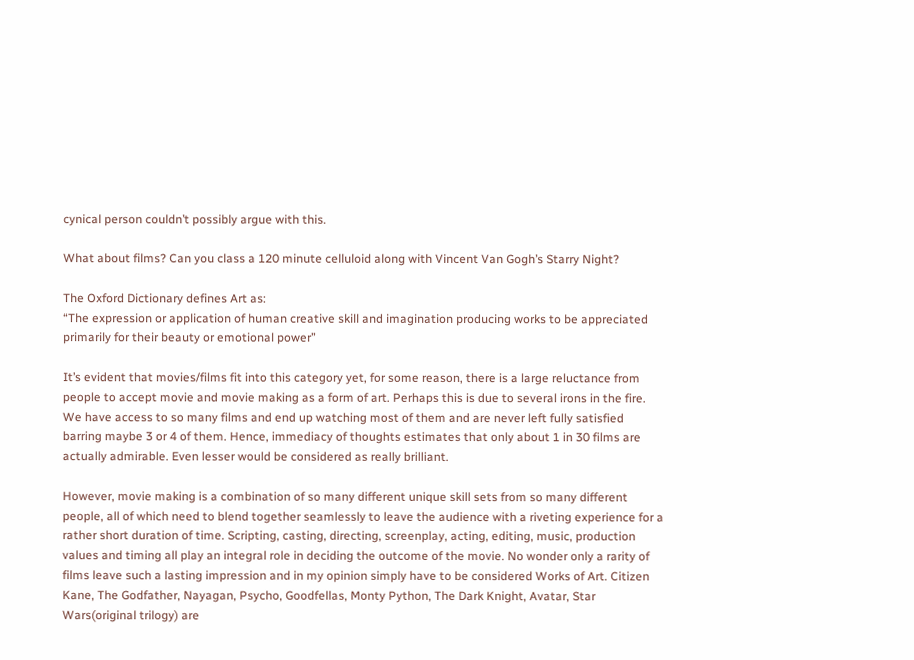cynical person couldn’t possibly argue with this.

What about films? Can you class a 120 minute celluloid along with Vincent Van Gogh’s Starry Night?

The Oxford Dictionary defines Art as:
“The expression or application of human creative skill and imagination producing works to be appreciated primarily for their beauty or emotional power”

It’s evident that movies/films fit into this category yet, for some reason, there is a large reluctance from people to accept movie and movie making as a form of art. Perhaps this is due to several irons in the fire. We have access to so many films and end up watching most of them and are never left fully satisfied barring maybe 3 or 4 of them. Hence, immediacy of thoughts estimates that only about 1 in 30 films are actually admirable. Even lesser would be considered as really brilliant.

However, movie making is a combination of so many different unique skill sets from so many different people, all of which need to blend together seamlessly to leave the audience with a riveting experience for a rather short duration of time. Scripting, casting, directing, screenplay, acting, editing, music, production values and timing all play an integral role in deciding the outcome of the movie. No wonder only a rarity of films leave such a lasting impression and in my opinion simply have to be considered Works of Art. Citizen Kane, The Godfather, Nayagan, Psycho, Goodfellas, Monty Python, The Dark Knight, Avatar, Star Wars(original trilogy) are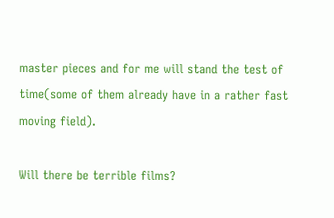master pieces and for me will stand the test of time(some of them already have in a rather fast moving field).

Will there be terrible films?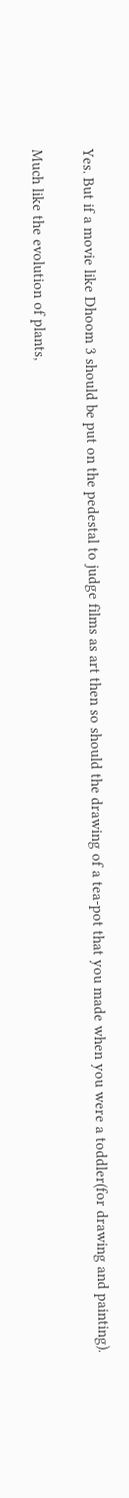Yes. But if a movie like Dhoom 3 should be put on the pedestal to judge films as art then so should the drawing of a tea-pot that you made when you were a toddler(for drawing and painting).

Much like the evolution of plants,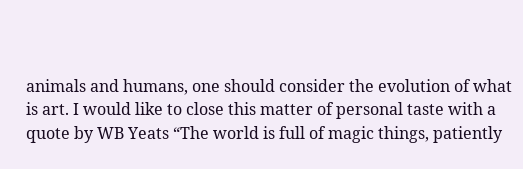animals and humans, one should consider the evolution of what is art. I would like to close this matter of personal taste with a quote by WB Yeats “The world is full of magic things, patiently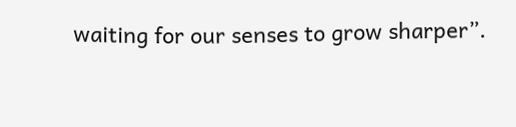waiting for our senses to grow sharper”.